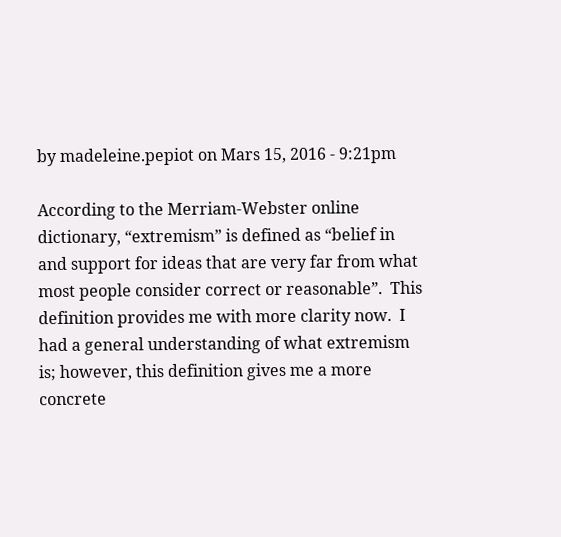by madeleine.pepiot on Mars 15, 2016 - 9:21pm

According to the Merriam-Webster online dictionary, “extremism” is defined as “belief in and support for ideas that are very far from what most people consider correct or reasonable”.  This definition provides me with more clarity now.  I had a general understanding of what extremism is; however, this definition gives me a more concrete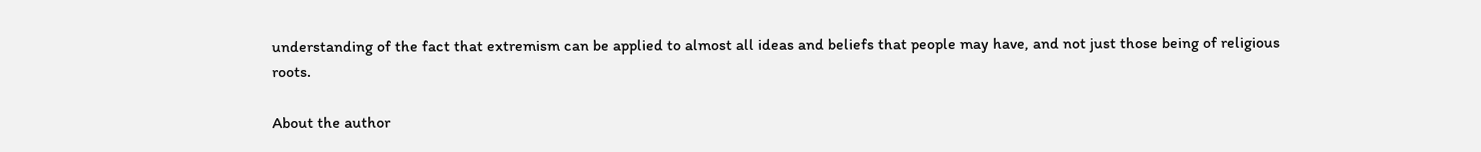understanding of the fact that extremism can be applied to almost all ideas and beliefs that people may have, and not just those being of religious roots.

About the author